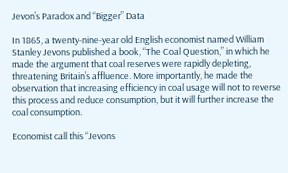Jevon’s Paradox and “Bigger” Data

In 1865, a twenty-nine-year old English economist named William Stanley Jevons published a book, “The Coal Question,” in which he made the argument that coal reserves were rapidly depleting, threatening Britain’s affluence. More importantly, he made the observation that increasing efficiency in coal usage will not to reverse this process and reduce consumption, but it will further increase the coal consumption.

Economist call this “Jevons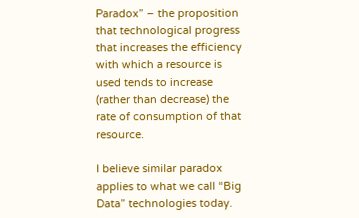Paradox” – the proposition that technological progress that increases the efficiency with which a resource is used tends to increase (rather than decrease) the rate of consumption of that resource.

I believe similar paradox applies to what we call “Big Data” technologies today.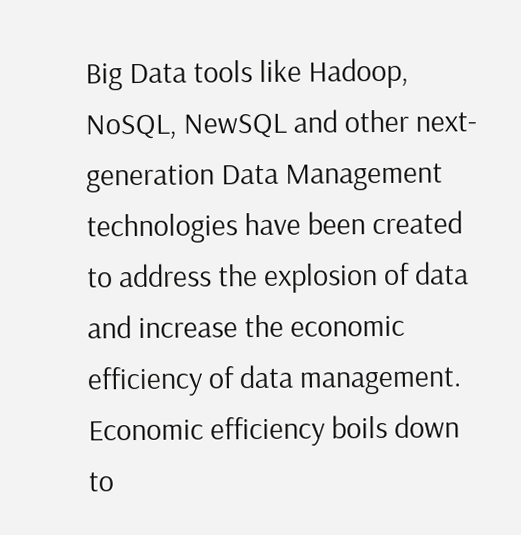Big Data tools like Hadoop, NoSQL, NewSQL and other next-generation Data Management technologies have been created to address the explosion of data and increase the economic efficiency of data management.   Economic efficiency boils down to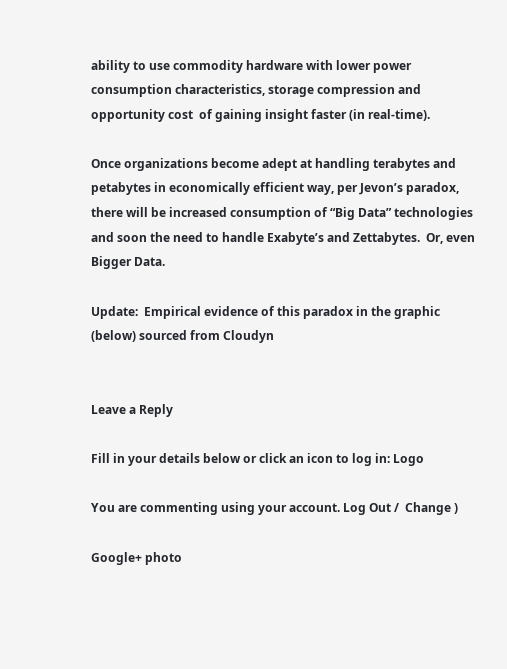ability to use commodity hardware with lower power consumption characteristics, storage compression and opportunity cost  of gaining insight faster (in real-time).

Once organizations become adept at handling terabytes and petabytes in economically efficient way, per Jevon’s paradox, there will be increased consumption of “Big Data” technologies and soon the need to handle Exabyte’s and Zettabytes.  Or, even Bigger Data.

Update:  Empirical evidence of this paradox in the graphic (below) sourced from Cloudyn


Leave a Reply

Fill in your details below or click an icon to log in: Logo

You are commenting using your account. Log Out /  Change )

Google+ photo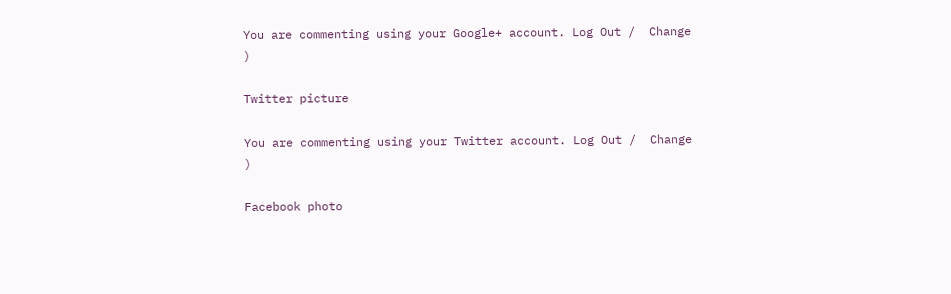You are commenting using your Google+ account. Log Out /  Change )

Twitter picture

You are commenting using your Twitter account. Log Out /  Change )

Facebook photo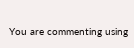You are commenting using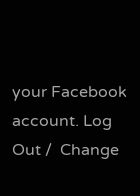your Facebook account. Log Out /  Change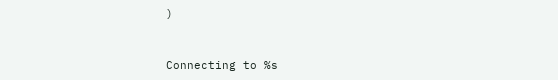)


Connecting to %s